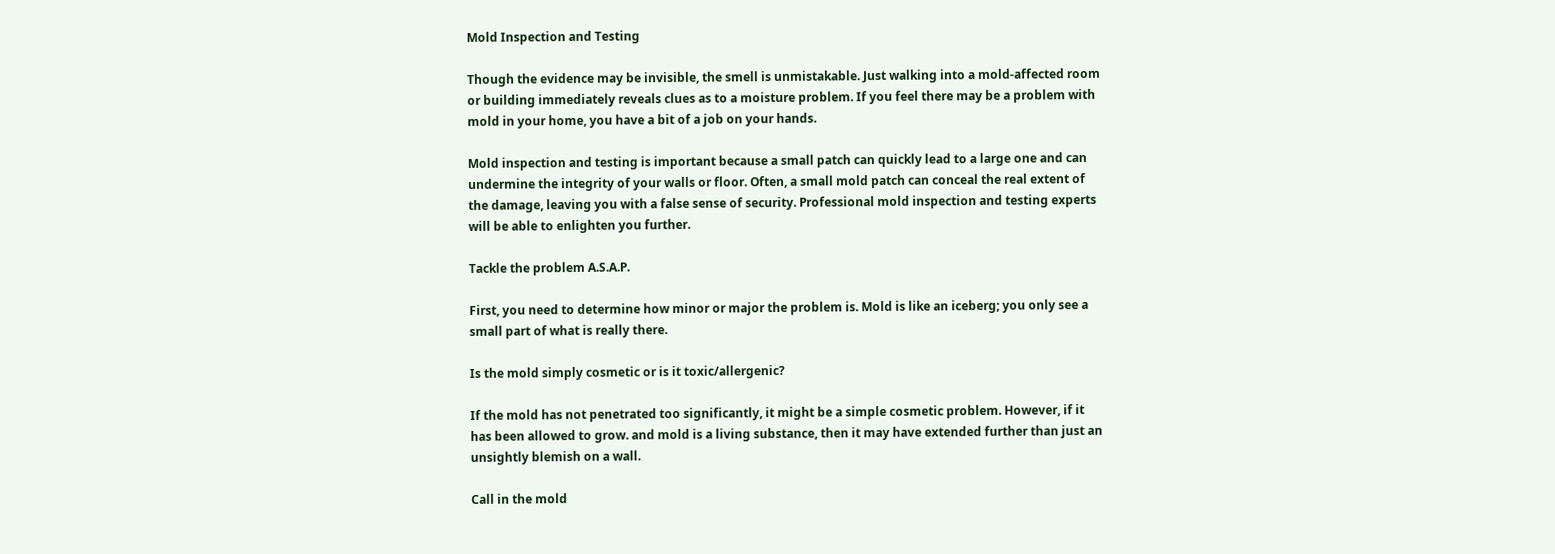Mold Inspection and Testing

Though the evidence may be invisible, the smell is unmistakable. Just walking into a mold-affected room or building immediately reveals clues as to a moisture problem. If you feel there may be a problem with mold in your home, you have a bit of a job on your hands.

Mold inspection and testing is important because a small patch can quickly lead to a large one and can undermine the integrity of your walls or floor. Often, a small mold patch can conceal the real extent of the damage, leaving you with a false sense of security. Professional mold inspection and testing experts will be able to enlighten you further.

Tackle the problem A.S.A.P.

First, you need to determine how minor or major the problem is. Mold is like an iceberg; you only see a small part of what is really there.

Is the mold simply cosmetic or is it toxic/allergenic?

If the mold has not penetrated too significantly, it might be a simple cosmetic problem. However, if it has been allowed to grow. and mold is a living substance, then it may have extended further than just an unsightly blemish on a wall.

Call in the mold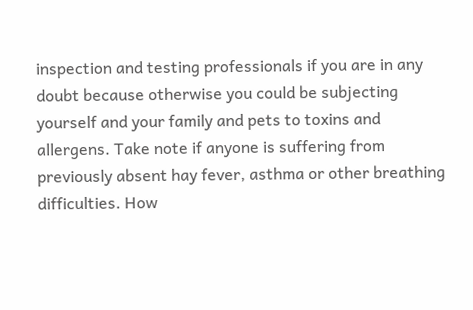inspection and testing professionals if you are in any doubt because otherwise you could be subjecting yourself and your family and pets to toxins and allergens. Take note if anyone is suffering from previously absent hay fever, asthma or other breathing difficulties. How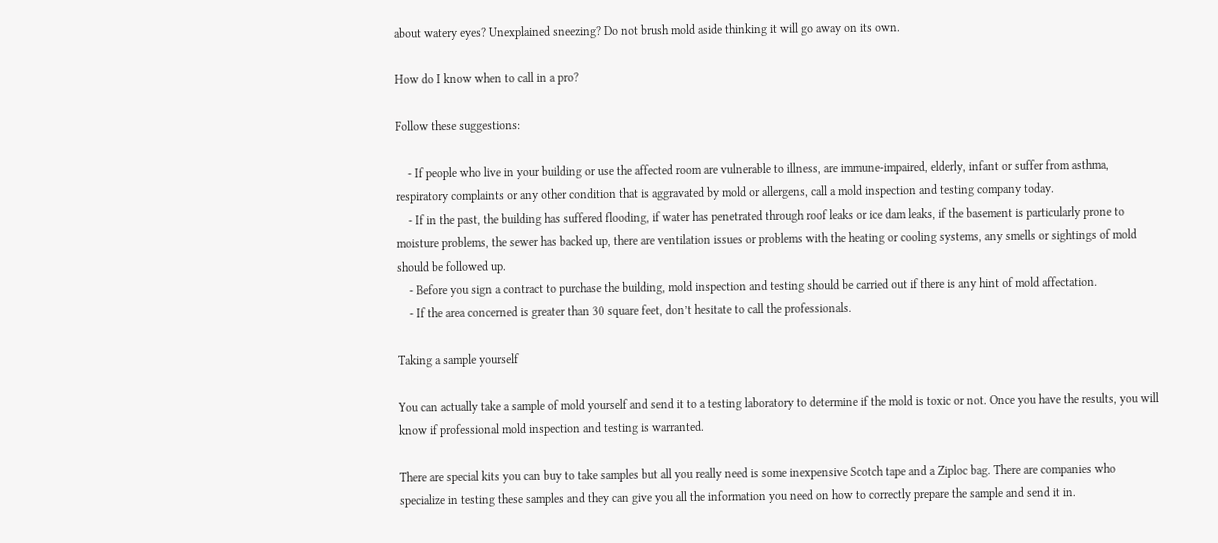about watery eyes? Unexplained sneezing? Do not brush mold aside thinking it will go away on its own.

How do I know when to call in a pro?

Follow these suggestions:

    - If people who live in your building or use the affected room are vulnerable to illness, are immune-impaired, elderly, infant or suffer from asthma, respiratory complaints or any other condition that is aggravated by mold or allergens, call a mold inspection and testing company today.
    - If in the past, the building has suffered flooding, if water has penetrated through roof leaks or ice dam leaks, if the basement is particularly prone to moisture problems, the sewer has backed up, there are ventilation issues or problems with the heating or cooling systems, any smells or sightings of mold should be followed up.
    - Before you sign a contract to purchase the building, mold inspection and testing should be carried out if there is any hint of mold affectation.
    - If the area concerned is greater than 30 square feet, don’t hesitate to call the professionals.

Taking a sample yourself

You can actually take a sample of mold yourself and send it to a testing laboratory to determine if the mold is toxic or not. Once you have the results, you will know if professional mold inspection and testing is warranted.

There are special kits you can buy to take samples but all you really need is some inexpensive Scotch tape and a Ziploc bag. There are companies who specialize in testing these samples and they can give you all the information you need on how to correctly prepare the sample and send it in.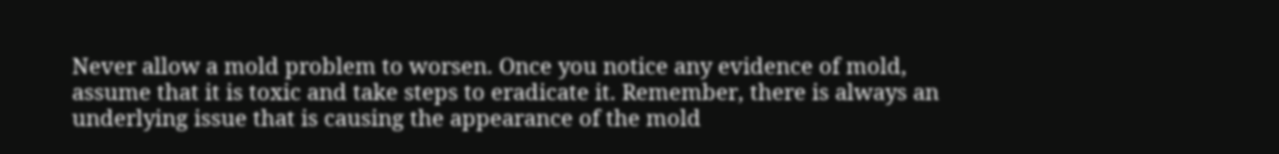Never allow a mold problem to worsen. Once you notice any evidence of mold, assume that it is toxic and take steps to eradicate it. Remember, there is always an underlying issue that is causing the appearance of the mold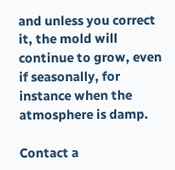and unless you correct it, the mold will continue to grow, even if seasonally, for instance when the atmosphere is damp.

Contact a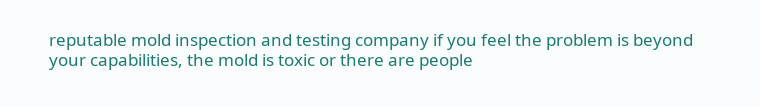reputable mold inspection and testing company if you feel the problem is beyond your capabilities, the mold is toxic or there are people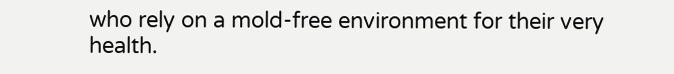who rely on a mold-free environment for their very health.